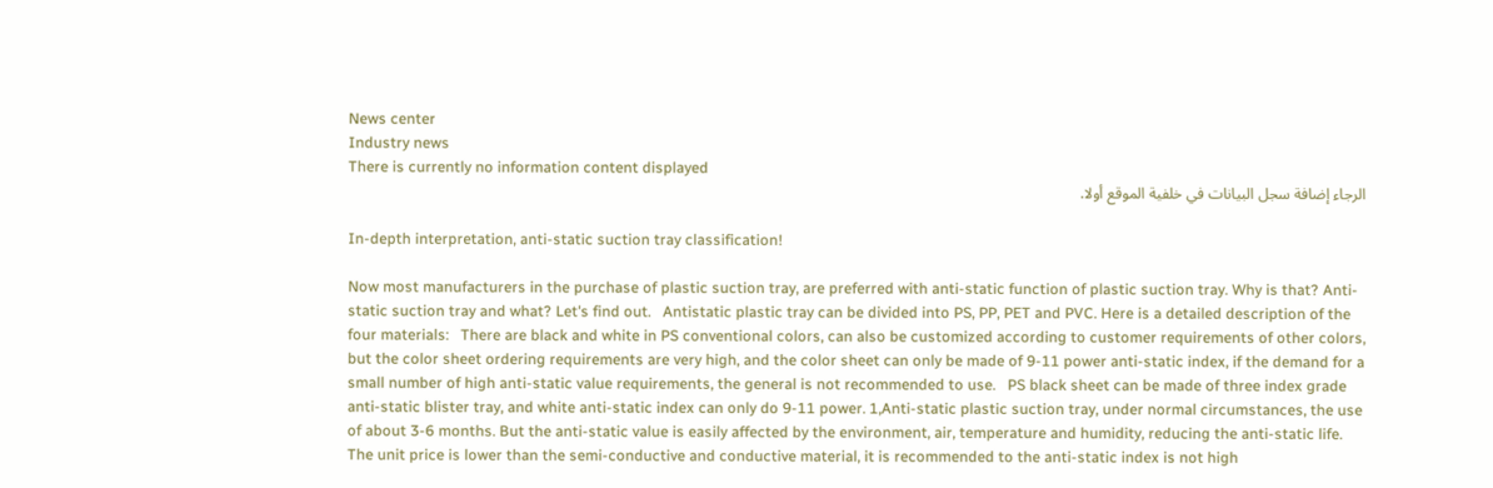News center
Industry news
There is currently no information content displayed
الرجاء إضافة سجل البيانات في خلفية الموقع أولا.

In-depth interpretation, anti-static suction tray classification!

Now most manufacturers in the purchase of plastic suction tray, are preferred with anti-static function of plastic suction tray. Why is that? Anti-static suction tray and what? Let's find out.   Antistatic plastic tray can be divided into PS, PP, PET and PVC. Here is a detailed description of the four materials:   There are black and white in PS conventional colors, can also be customized according to customer requirements of other colors, but the color sheet ordering requirements are very high, and the color sheet can only be made of 9-11 power anti-static index, if the demand for a small number of high anti-static value requirements, the general is not recommended to use.   PS black sheet can be made of three index grade anti-static blister tray, and white anti-static index can only do 9-11 power. 1,Anti-static plastic suction tray, under normal circumstances, the use of about 3-6 months. But the anti-static value is easily affected by the environment, air, temperature and humidity, reducing the anti-static life. The unit price is lower than the semi-conductive and conductive material, it is recommended to the anti-static index is not high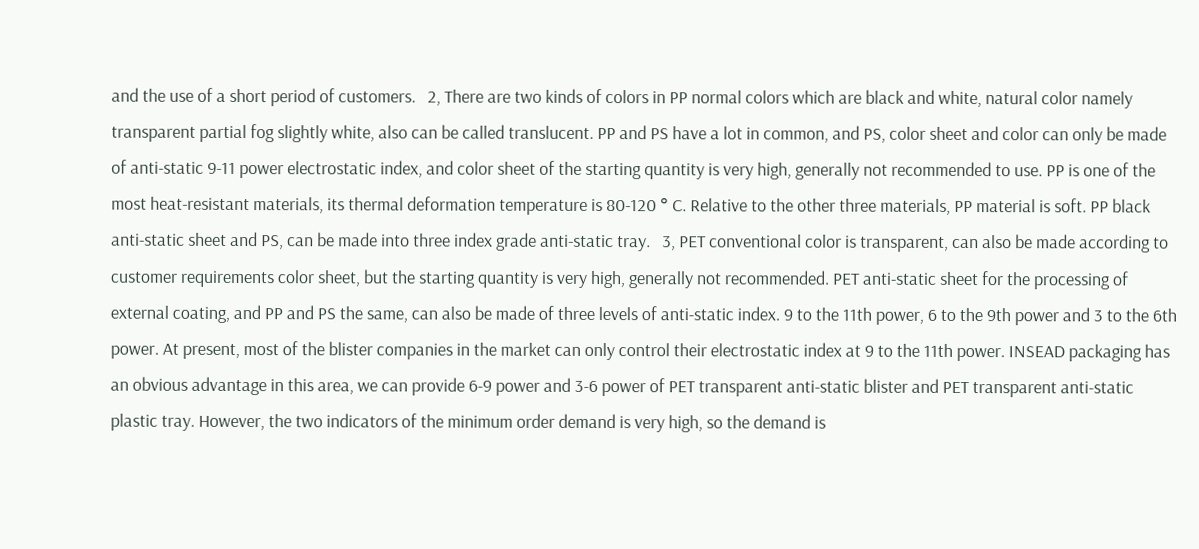and the use of a short period of customers.   2, There are two kinds of colors in PP normal colors which are black and white, natural color namely transparent partial fog slightly white, also can be called translucent. PP and PS have a lot in common, and PS, color sheet and color can only be made of anti-static 9-11 power electrostatic index, and color sheet of the starting quantity is very high, generally not recommended to use. PP is one of the most heat-resistant materials, its thermal deformation temperature is 80-120 ° C. Relative to the other three materials, PP material is soft. PP black anti-static sheet and PS, can be made into three index grade anti-static tray.   3, PET conventional color is transparent, can also be made according to customer requirements color sheet, but the starting quantity is very high, generally not recommended. PET anti-static sheet for the processing of external coating, and PP and PS the same, can also be made of three levels of anti-static index. 9 to the 11th power, 6 to the 9th power and 3 to the 6th power. At present, most of the blister companies in the market can only control their electrostatic index at 9 to the 11th power. INSEAD packaging has an obvious advantage in this area, we can provide 6-9 power and 3-6 power of PET transparent anti-static blister and PET transparent anti-static plastic tray. However, the two indicators of the minimum order demand is very high, so the demand is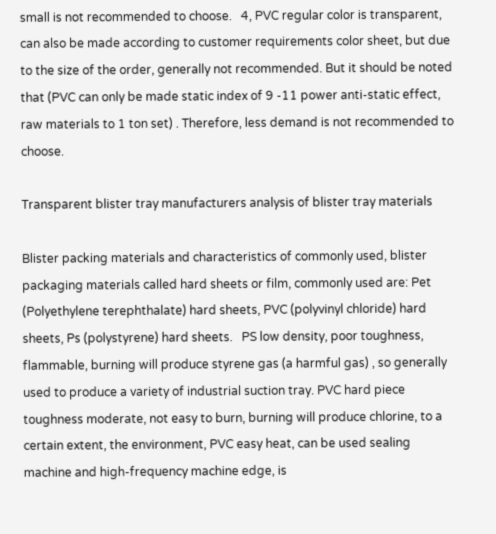small is not recommended to choose.   4, PVC regular color is transparent, can also be made according to customer requirements color sheet, but due to the size of the order, generally not recommended. But it should be noted that (PVC can only be made static index of 9 -11 power anti-static effect, raw materials to 1 ton set) . Therefore, less demand is not recommended to choose.

Transparent blister tray manufacturers analysis of blister tray materials

Blister packing materials and characteristics of commonly used, blister packaging materials called hard sheets or film, commonly used are: Pet (Polyethylene terephthalate) hard sheets, PVC (polyvinyl chloride) hard sheets, Ps (polystyrene) hard sheets.   PS low density, poor toughness, flammable, burning will produce styrene gas (a harmful gas) , so generally used to produce a variety of industrial suction tray. PVC hard piece toughness moderate, not easy to burn, burning will produce chlorine, to a certain extent, the environment, PVC easy heat, can be used sealing machine and high-frequency machine edge, is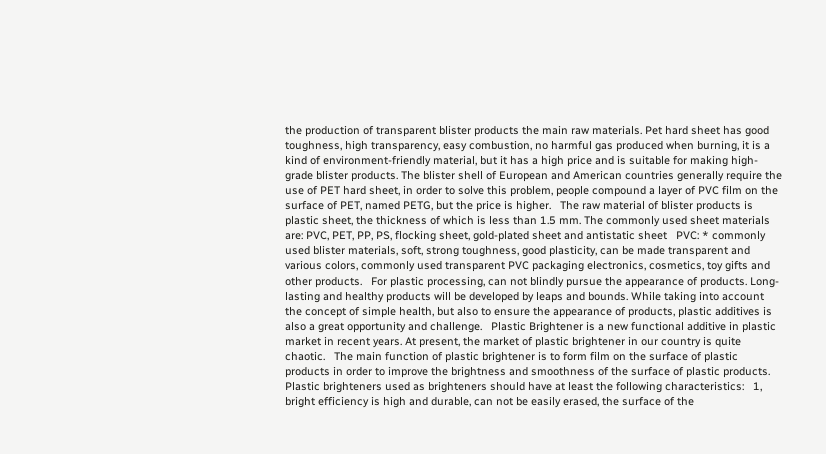the production of transparent blister products the main raw materials. Pet hard sheet has good toughness, high transparency, easy combustion, no harmful gas produced when burning, it is a kind of environment-friendly material, but it has a high price and is suitable for making high-grade blister products. The blister shell of European and American countries generally require the use of PET hard sheet, in order to solve this problem, people compound a layer of PVC film on the surface of PET, named PETG, but the price is higher.   The raw material of blister products is plastic sheet, the thickness of which is less than 1.5 mm. The commonly used sheet materials are: PVC, PET, PP, PS, flocking sheet, gold-plated sheet and antistatic sheet   PVC: * commonly used blister materials, soft, strong toughness, good plasticity, can be made transparent and various colors, commonly used transparent PVC packaging electronics, cosmetics, toy gifts and other products.   For plastic processing, can not blindly pursue the appearance of products. Long-lasting and healthy products will be developed by leaps and bounds. While taking into account the concept of simple health, but also to ensure the appearance of products, plastic additives is also a great opportunity and challenge.   Plastic Brightener is a new functional additive in plastic market in recent years. At present, the market of plastic brightener in our country is quite chaotic.   The main function of plastic brightener is to form film on the surface of plastic products in order to improve the brightness and smoothness of the surface of plastic products. Plastic brighteners used as brighteners should have at least the following characteristics:   1, bright efficiency is high and durable, can not be easily erased, the surface of the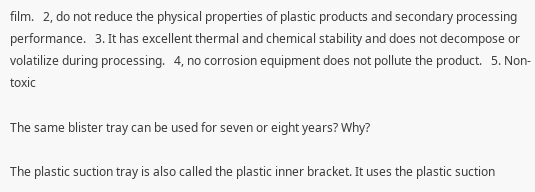film.   2, do not reduce the physical properties of plastic products and secondary processing performance.   3. It has excellent thermal and chemical stability and does not decompose or volatilize during processing.   4, no corrosion equipment does not pollute the product.   5. Non-toxic

The same blister tray can be used for seven or eight years? Why?

The plastic suction tray is also called the plastic inner bracket. It uses the plastic suction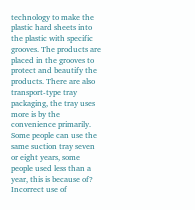technology to make the plastic hard sheets into the plastic with specific grooves. The products are placed in the grooves to protect and beautify the products. There are also transport-type tray packaging, the tray uses more is by the convenience primarily.   Some people can use the same suction tray seven or eight years, some people used less than a year, this is because of? Incorrect use of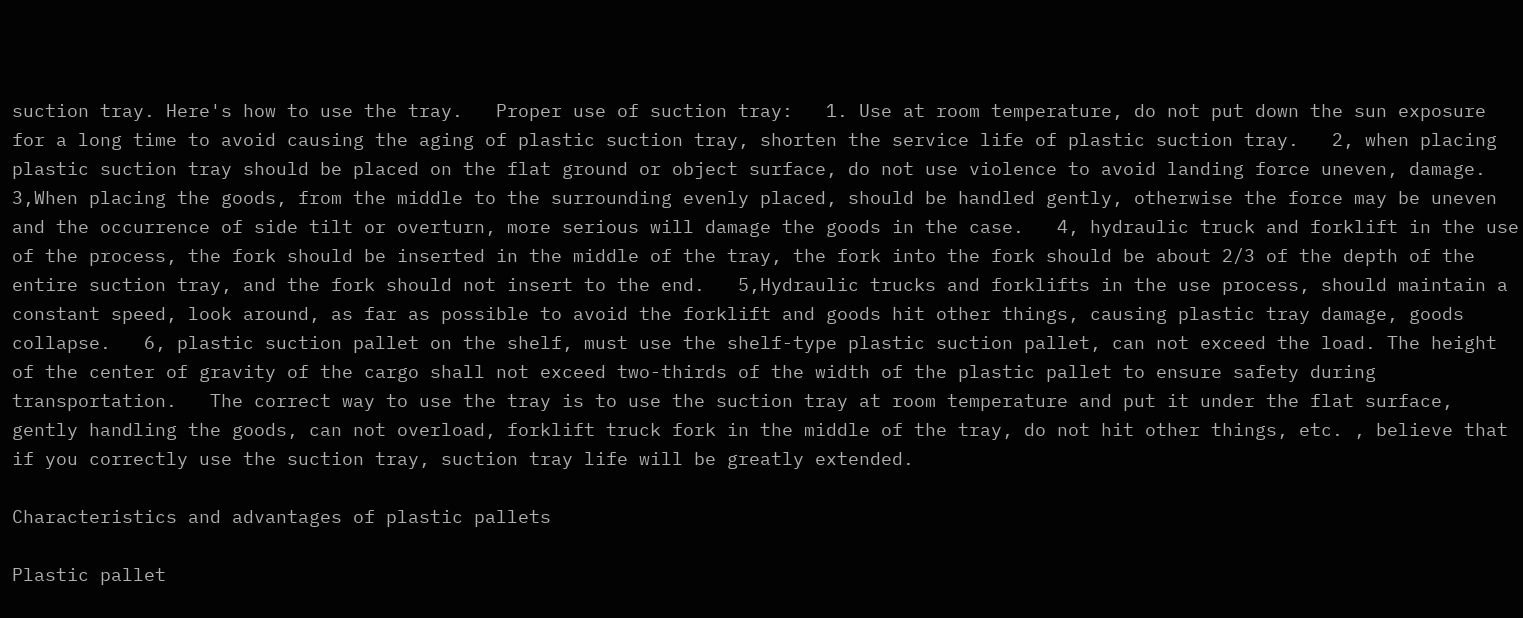suction tray. Here's how to use the tray.   Proper use of suction tray:   1. Use at room temperature, do not put down the sun exposure for a long time to avoid causing the aging of plastic suction tray, shorten the service life of plastic suction tray.   2, when placing plastic suction tray should be placed on the flat ground or object surface, do not use violence to avoid landing force uneven, damage.    3,When placing the goods, from the middle to the surrounding evenly placed, should be handled gently, otherwise the force may be uneven and the occurrence of side tilt or overturn, more serious will damage the goods in the case.   4, hydraulic truck and forklift in the use of the process, the fork should be inserted in the middle of the tray, the fork into the fork should be about 2/3 of the depth of the entire suction tray, and the fork should not insert to the end.   5,Hydraulic trucks and forklifts in the use process, should maintain a constant speed, look around, as far as possible to avoid the forklift and goods hit other things, causing plastic tray damage, goods collapse.   6, plastic suction pallet on the shelf, must use the shelf-type plastic suction pallet, can not exceed the load. The height of the center of gravity of the cargo shall not exceed two-thirds of the width of the plastic pallet to ensure safety during transportation.   The correct way to use the tray is to use the suction tray at room temperature and put it under the flat surface, gently handling the goods, can not overload, forklift truck fork in the middle of the tray, do not hit other things, etc. , believe that if you correctly use the suction tray, suction tray life will be greatly extended.

Characteristics and advantages of plastic pallets

Plastic pallet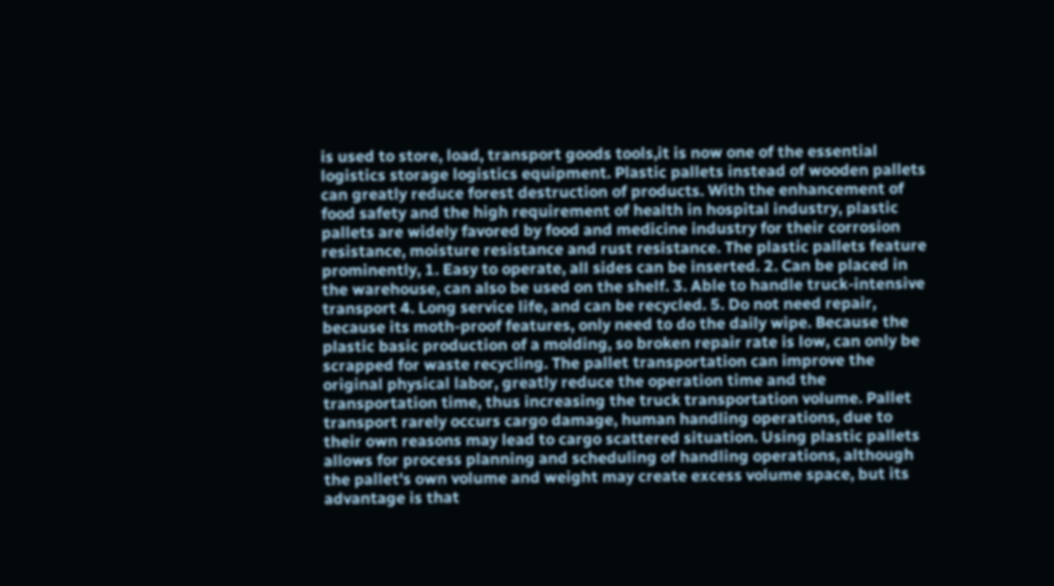is used to store, load, transport goods tools,it is now one of the essential logistics storage logistics equipment. Plastic pallets instead of wooden pallets can greatly reduce forest destruction of products. With the enhancement of food safety and the high requirement of health in hospital industry, plastic pallets are widely favored by food and medicine industry for their corrosion resistance, moisture resistance and rust resistance. The plastic pallets feature prominently, 1. Easy to operate, all sides can be inserted. 2. Can be placed in the warehouse, can also be used on the shelf. 3. Able to handle truck-intensive transport 4. Long service life, and can be recycled. 5. Do not need repair, because its moth-proof features, only need to do the daily wipe. Because the plastic basic production of a molding, so broken repair rate is low, can only be scrapped for waste recycling. The pallet transportation can improve the original physical labor, greatly reduce the operation time and the transportation time, thus increasing the truck transportation volume. Pallet transport rarely occurs cargo damage, human handling operations, due to their own reasons may lead to cargo scattered situation. Using plastic pallets allows for process planning and scheduling of handling operations, although the pallet's own volume and weight may create excess volume space, but its advantage is that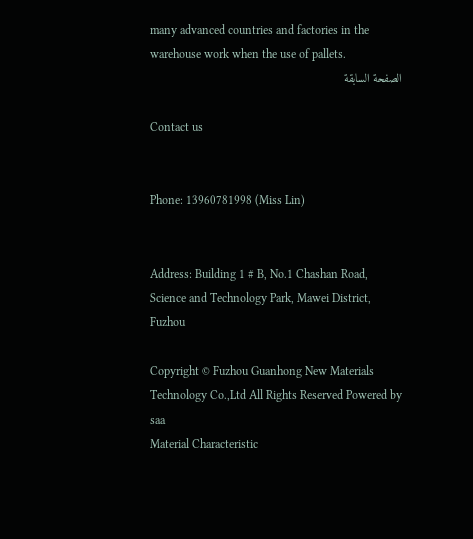many advanced countries and factories in the warehouse work when the use of pallets.
الصفحة السابقة

Contact us


Phone: 13960781998 (Miss Lin)


Address: Building 1 # B, No.1 Chashan Road, Science and Technology Park, Mawei District, Fuzhou

Copyright © Fuzhou Guanhong New Materials Technology Co.,Ltd All Rights Reserved Powered by saa
Material Characteristic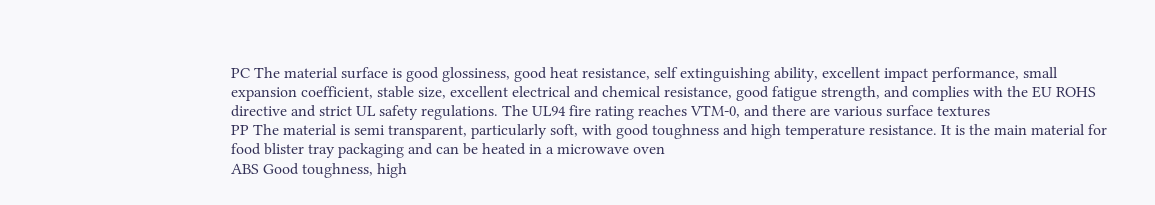PC The material surface is good glossiness, good heat resistance, self extinguishing ability, excellent impact performance, small expansion coefficient, stable size, excellent electrical and chemical resistance, good fatigue strength, and complies with the EU ROHS directive and strict UL safety regulations. The UL94 fire rating reaches VTM-0, and there are various surface textures
PP The material is semi transparent, particularly soft, with good toughness and high temperature resistance. It is the main material for food blister tray packaging and can be heated in a microwave oven
ABS Good toughness, high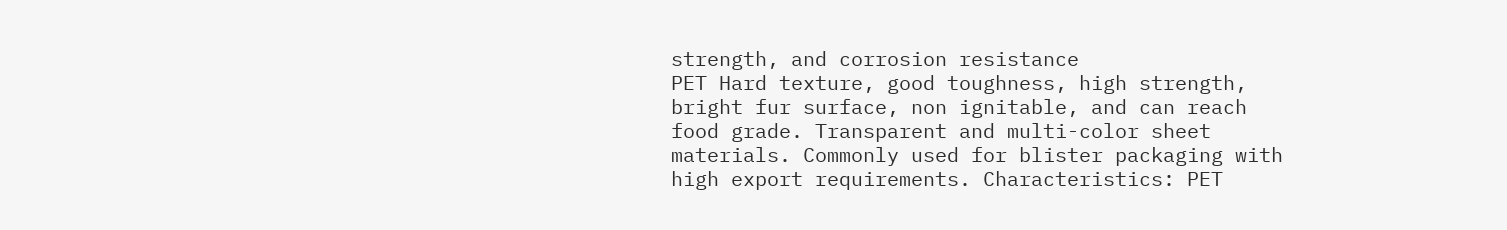strength, and corrosion resistance
PET Hard texture, good toughness, high strength, bright fur surface, non ignitable, and can reach food grade. Transparent and multi-color sheet materials. Commonly used for blister packaging with high export requirements. Characteristics: PET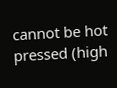cannot be hot pressed (high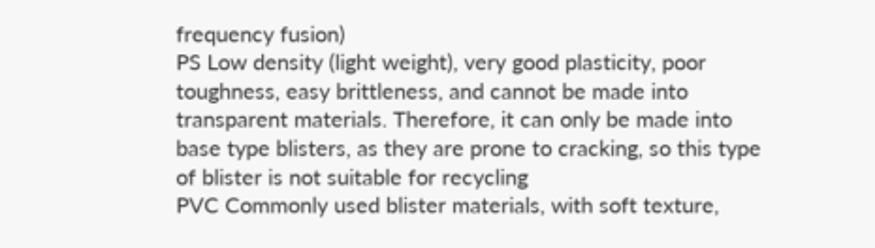frequency fusion)
PS Low density (light weight), very good plasticity, poor toughness, easy brittleness, and cannot be made into transparent materials. Therefore, it can only be made into base type blisters, as they are prone to cracking, so this type of blister is not suitable for recycling
PVC Commonly used blister materials, with soft texture,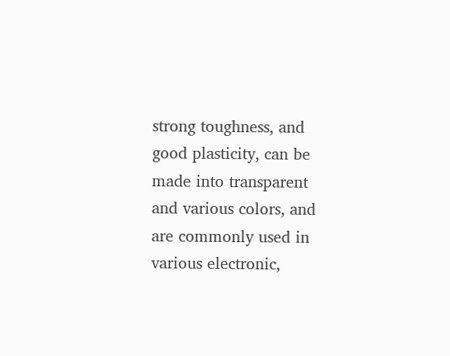strong toughness, and good plasticity, can be made into transparent and various colors, and are commonly used in various electronic,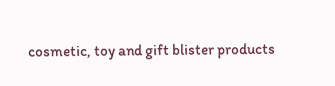cosmetic, toy and gift blister products